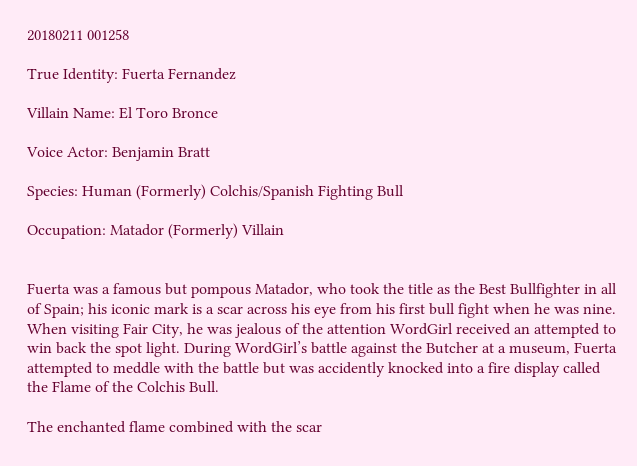20180211 001258

True Identity: Fuerta Fernandez

Villain Name: El Toro Bronce

Voice Actor: Benjamin Bratt

Species: Human (Formerly) Colchis/Spanish Fighting Bull

Occupation: Matador (Formerly) Villain


Fuerta was a famous but pompous Matador, who took the title as the Best Bullfighter in all of Spain; his iconic mark is a scar across his eye from his first bull fight when he was nine. When visiting Fair City, he was jealous of the attention WordGirl received an attempted to win back the spot light. During WordGirl’s battle against the Butcher at a museum, Fuerta attempted to meddle with the battle but was accidently knocked into a fire display called the Flame of the Colchis Bull.

The enchanted flame combined with the scar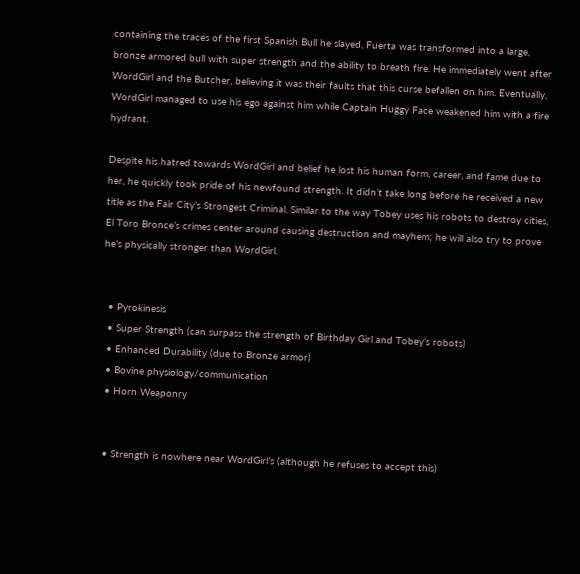containing the traces of the first Spanish Bull he slayed, Fuerta was transformed into a large, bronze armored bull with super strength and the ability to breath fire. He immediately went after WordGirl and the Butcher, believing it was their faults that this curse befallen on him. Eventually, WordGirl managed to use his ego against him while Captain Huggy Face weakened him with a fire hydrant.

Despite his hatred towards WordGirl and belief he lost his human form, career, and fame due to her, he quickly took pride of his newfound strength. It didn’t take long before he received a new title as the Fair City’s Strongest Criminal. Similar to the way Tobey uses his robots to destroy cities, El Toro Bronce’s crimes center around causing destruction and mayhem; he will also try to prove he’s physically stronger than WordGirl.


  • Pyrokinesis
  • Super Strength (can surpass the strength of Birthday Girl and Tobey’s robots)
  • Enhanced Durability (due to Bronze armor)
  • Bovine physiology/communication
  • Horn Weaponry


  • Strength is nowhere near WordGirl’s (although he refuses to accept this)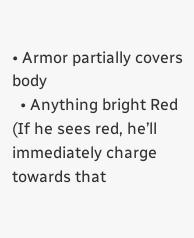• Armor partially covers body
  • Anything bright Red (If he sees red, he’ll immediately charge towards that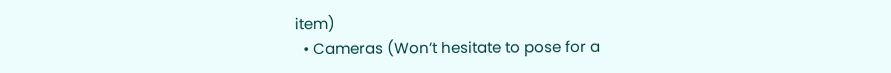item)
  • Cameras (Won’t hesitate to pose for a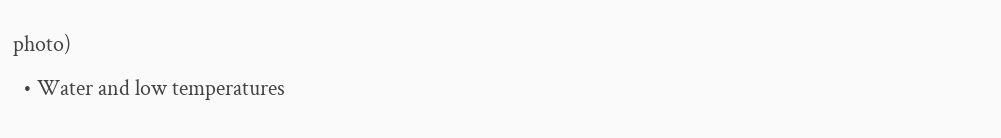photo)
  • Water and low temperatures